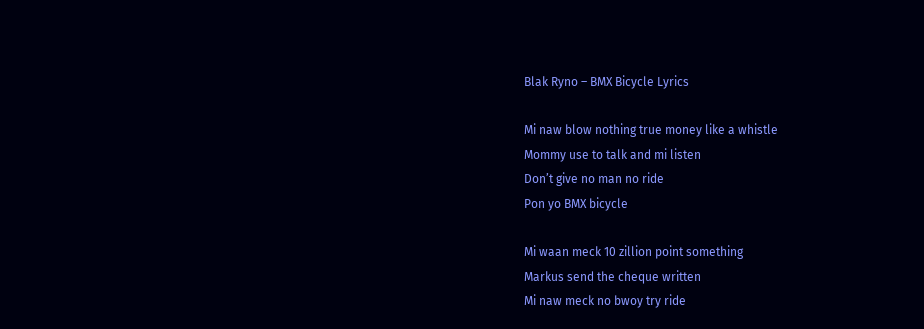Blak Ryno – BMX Bicycle Lyrics

Mi naw blow nothing true money like a whistle
Mommy use to talk and mi listen
Don’t give no man no ride
Pon yo BMX bicycle

Mi waan meck 10 zillion point something
Markus send the cheque written
Mi naw meck no bwoy try ride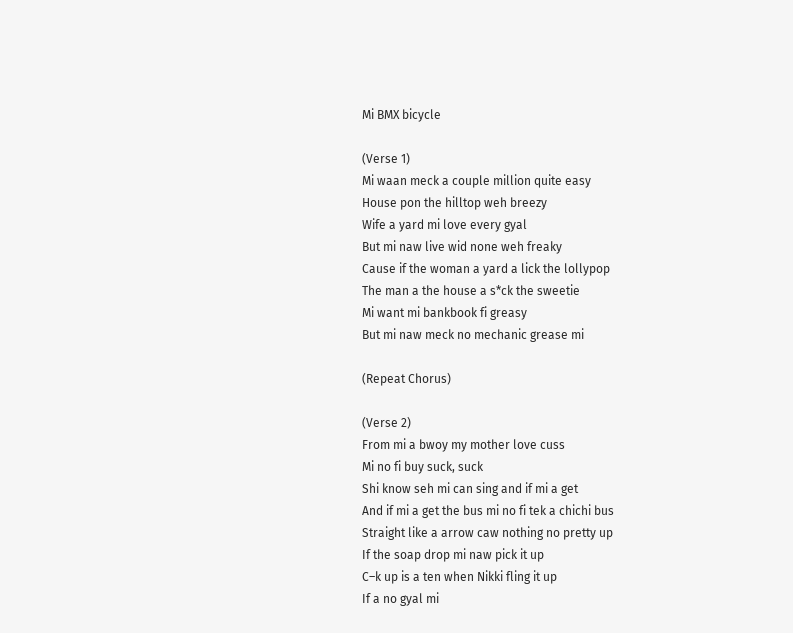Mi BMX bicycle

(Verse 1)
Mi waan meck a couple million quite easy
House pon the hilltop weh breezy
Wife a yard mi love every gyal
But mi naw live wid none weh freaky
Cause if the woman a yard a lick the lollypop
The man a the house a s*ck the sweetie
Mi want mi bankbook fi greasy
But mi naw meck no mechanic grease mi

(Repeat Chorus)

(Verse 2)
From mi a bwoy my mother love cuss
Mi no fi buy suck, suck
Shi know seh mi can sing and if mi a get
And if mi a get the bus mi no fi tek a chichi bus
Straight like a arrow caw nothing no pretty up
If the soap drop mi naw pick it up
C–k up is a ten when Nikki fling it up
If a no gyal mi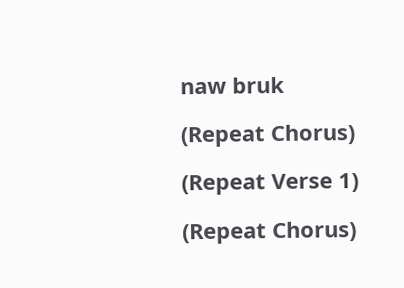naw bruk

(Repeat Chorus)

(Repeat Verse 1)

(Repeat Chorus)